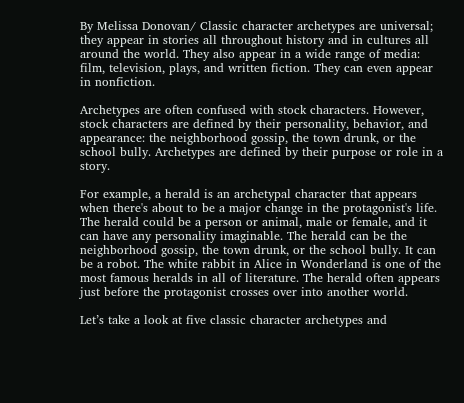By Melissa Donovan/ Classic character archetypes are universal; they appear in stories all throughout history and in cultures all around the world. They also appear in a wide range of media: film, television, plays, and written fiction. They can even appear in nonfiction.

Archetypes are often confused with stock characters. However, stock characters are defined by their personality, behavior, and appearance: the neighborhood gossip, the town drunk, or the school bully. Archetypes are defined by their purpose or role in a story.

For example, a herald is an archetypal character that appears when there's about to be a major change in the protagonist's life. The herald could be a person or animal, male or female, and it can have any personality imaginable. The herald can be the neighborhood gossip, the town drunk, or the school bully. It can be a robot. The white rabbit in Alice in Wonderland is one of the most famous heralds in all of literature. The herald often appears just before the protagonist crosses over into another world.

Let’s take a look at five classic character archetypes and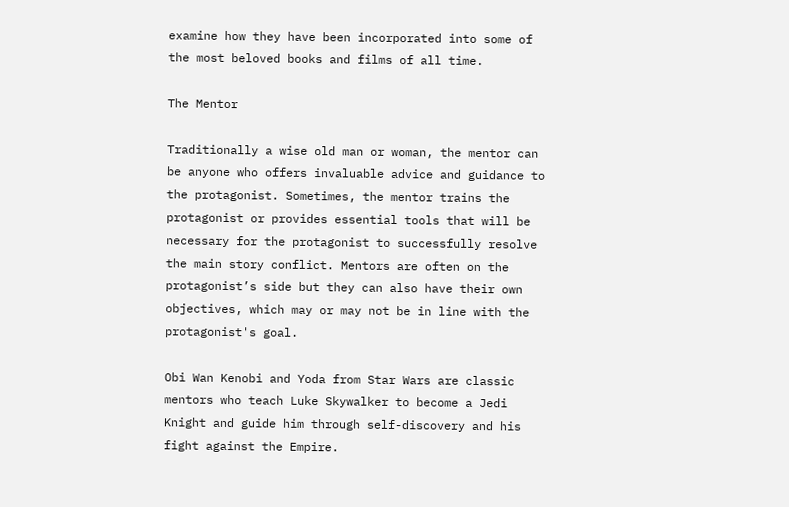examine how they have been incorporated into some of the most beloved books and films of all time.

The Mentor

Traditionally a wise old man or woman, the mentor can be anyone who offers invaluable advice and guidance to the protagonist. Sometimes, the mentor trains the protagonist or provides essential tools that will be necessary for the protagonist to successfully resolve the main story conflict. Mentors are often on the protagonist’s side but they can also have their own objectives, which may or may not be in line with the protagonist's goal.

Obi Wan Kenobi and Yoda from Star Wars are classic mentors who teach Luke Skywalker to become a Jedi Knight and guide him through self-discovery and his fight against the Empire.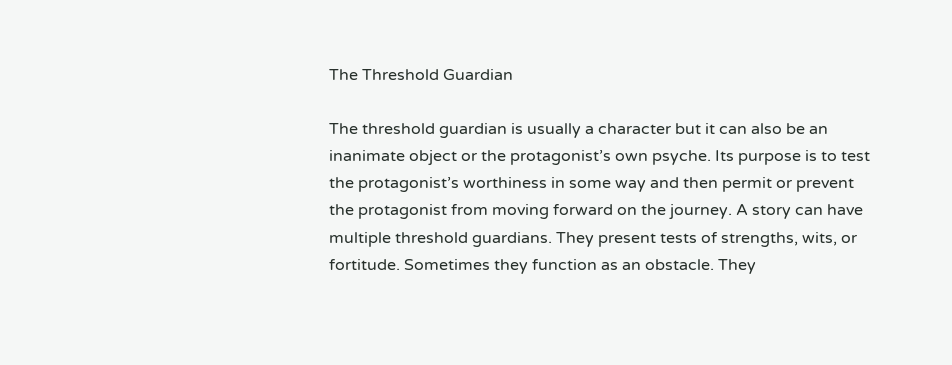The Threshold Guardian

The threshold guardian is usually a character but it can also be an inanimate object or the protagonist’s own psyche. Its purpose is to test the protagonist’s worthiness in some way and then permit or prevent the protagonist from moving forward on the journey. A story can have multiple threshold guardians. They present tests of strengths, wits, or fortitude. Sometimes they function as an obstacle. They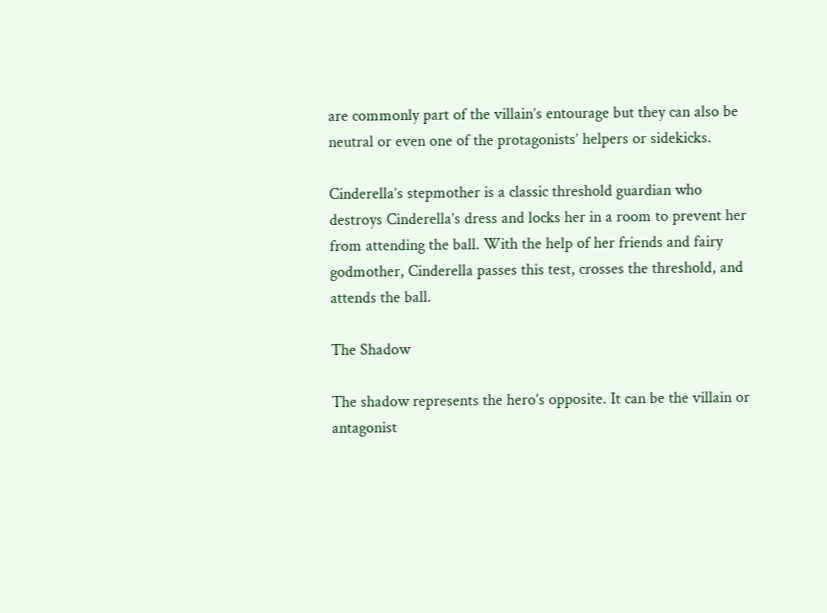are commonly part of the villain’s entourage but they can also be neutral or even one of the protagonists’ helpers or sidekicks.

Cinderella’s stepmother is a classic threshold guardian who destroys Cinderella’s dress and locks her in a room to prevent her from attending the ball. With the help of her friends and fairy godmother, Cinderella passes this test, crosses the threshold, and attends the ball.

The Shadow

The shadow represents the hero’s opposite. It can be the villain or antagonist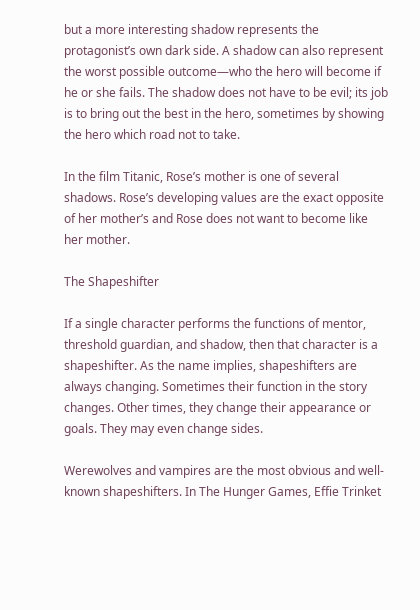but a more interesting shadow represents the protagonist’s own dark side. A shadow can also represent the worst possible outcome—who the hero will become if he or she fails. The shadow does not have to be evil; its job is to bring out the best in the hero, sometimes by showing the hero which road not to take.

In the film Titanic, Rose’s mother is one of several shadows. Rose’s developing values are the exact opposite of her mother’s and Rose does not want to become like her mother.

The Shapeshifter

If a single character performs the functions of mentor, threshold guardian, and shadow, then that character is a shapeshifter. As the name implies, shapeshifters are always changing. Sometimes their function in the story changes. Other times, they change their appearance or goals. They may even change sides.

Werewolves and vampires are the most obvious and well-known shapeshifters. In The Hunger Games, Effie Trinket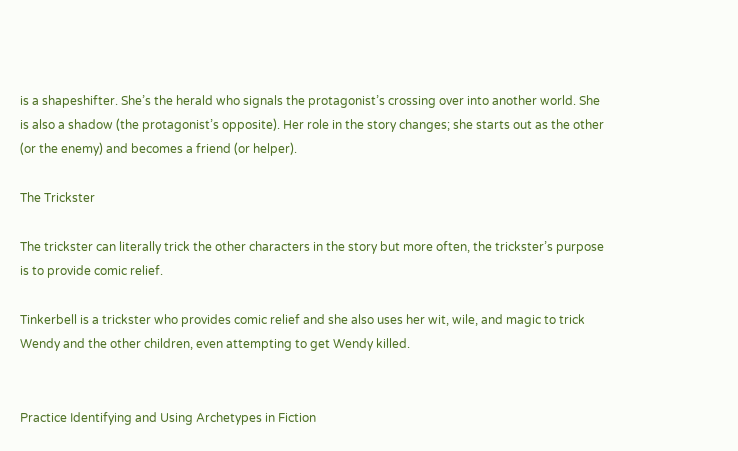is a shapeshifter. She’s the herald who signals the protagonist’s crossing over into another world. She is also a shadow (the protagonist’s opposite). Her role in the story changes; she starts out as the other (or the enemy) and becomes a friend (or helper).

The Trickster

The trickster can literally trick the other characters in the story but more often, the trickster’s purpose is to provide comic relief.

Tinkerbell is a trickster who provides comic relief and she also uses her wit, wile, and magic to trick Wendy and the other children, even attempting to get Wendy killed.


Practice Identifying and Using Archetypes in Fiction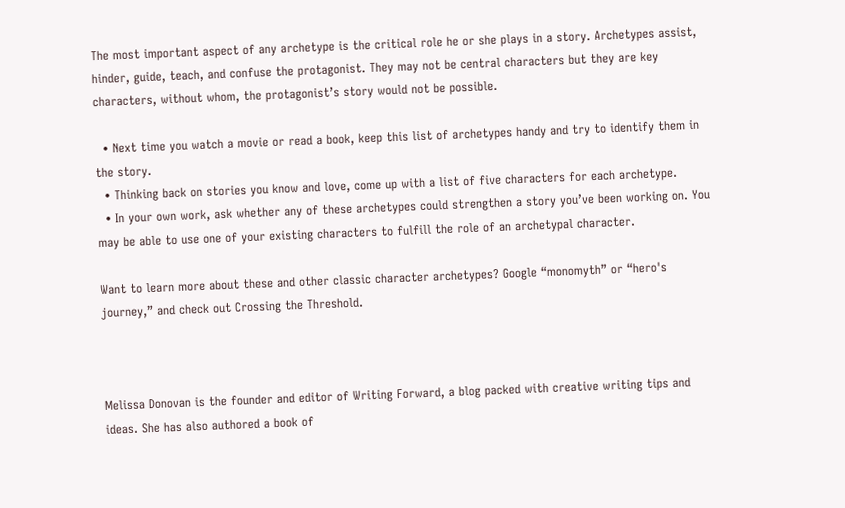The most important aspect of any archetype is the critical role he or she plays in a story. Archetypes assist, hinder, guide, teach, and confuse the protagonist. They may not be central characters but they are key characters, without whom, the protagonist’s story would not be possible.

  • Next time you watch a movie or read a book, keep this list of archetypes handy and try to identify them in the story.
  • Thinking back on stories you know and love, come up with a list of five characters for each archetype.
  • In your own work, ask whether any of these archetypes could strengthen a story you’ve been working on. You may be able to use one of your existing characters to fulfill the role of an archetypal character.

Want to learn more about these and other classic character archetypes? Google “monomyth” or “hero's journey,” and check out Crossing the Threshold.



Melissa Donovan is the founder and editor of Writing Forward, a blog packed with creative writing tips and ideas. She has also authored a book of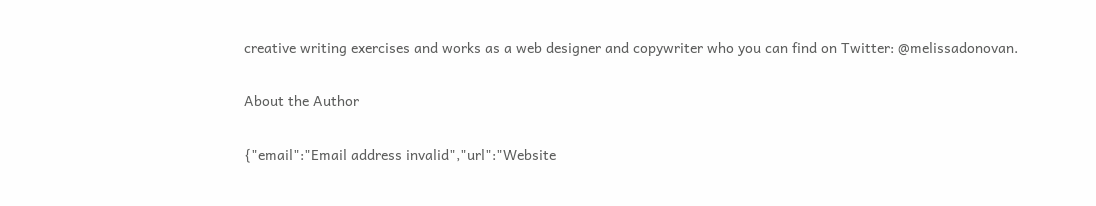creative writing exercises and works as a web designer and copywriter who you can find on Twitter: @melissadonovan.

About the Author

{"email":"Email address invalid","url":"Website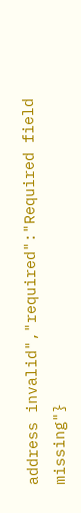address invalid","required":"Required field missing"}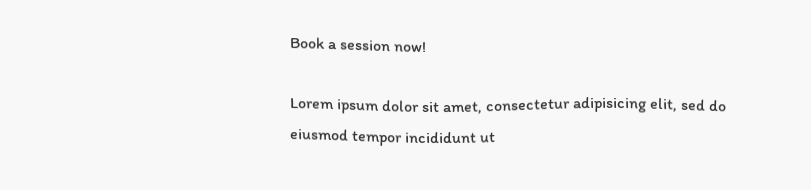Book a session now!

Lorem ipsum dolor sit amet, consectetur adipisicing elit, sed do eiusmod tempor incididunt ut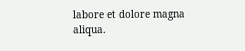labore et dolore magna aliqua.